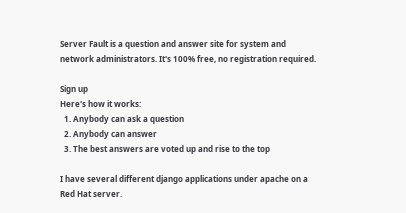Server Fault is a question and answer site for system and network administrators. It's 100% free, no registration required.

Sign up
Here's how it works:
  1. Anybody can ask a question
  2. Anybody can answer
  3. The best answers are voted up and rise to the top

I have several different django applications under apache on a Red Hat server.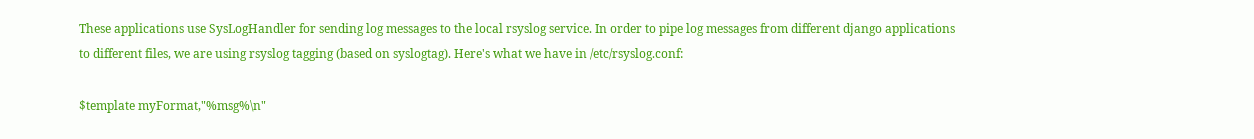These applications use SysLogHandler for sending log messages to the local rsyslog service. In order to pipe log messages from different django applications to different files, we are using rsyslog tagging (based on syslogtag). Here's what we have in /etc/rsyslog.conf:

$template myFormat,"%msg%\n"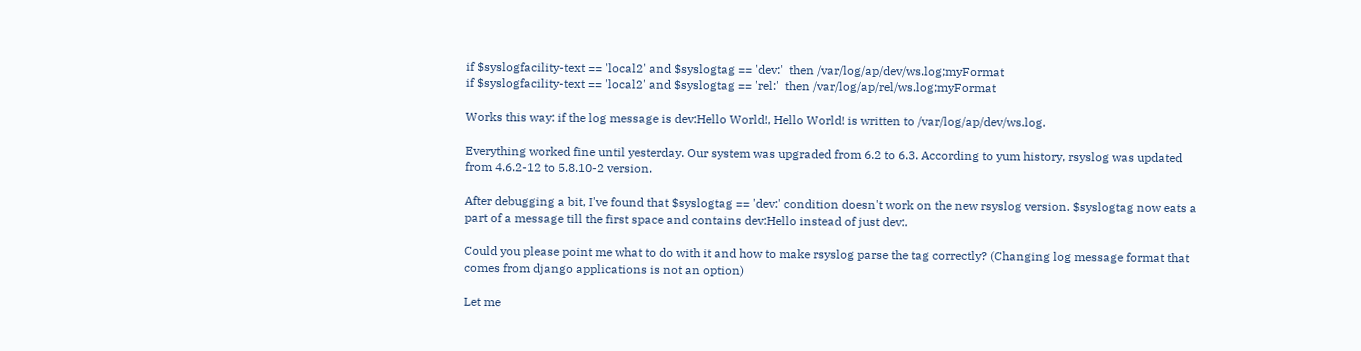if $syslogfacility-text == 'local2' and $syslogtag == 'dev:'  then /var/log/ap/dev/ws.log;myFormat
if $syslogfacility-text == 'local2' and $syslogtag == 'rel:'  then /var/log/ap/rel/ws.log;myFormat

Works this way: if the log message is dev:Hello World!, Hello World! is written to /var/log/ap/dev/ws.log.

Everything worked fine until yesterday. Our system was upgraded from 6.2 to 6.3. According to yum history, rsyslog was updated from 4.6.2-12 to 5.8.10-2 version.

After debugging a bit, I've found that $syslogtag == 'dev:' condition doesn't work on the new rsyslog version. $syslogtag now eats a part of a message till the first space and contains dev:Hello instead of just dev:.

Could you please point me what to do with it and how to make rsyslog parse the tag correctly? (Changing log message format that comes from django applications is not an option)

Let me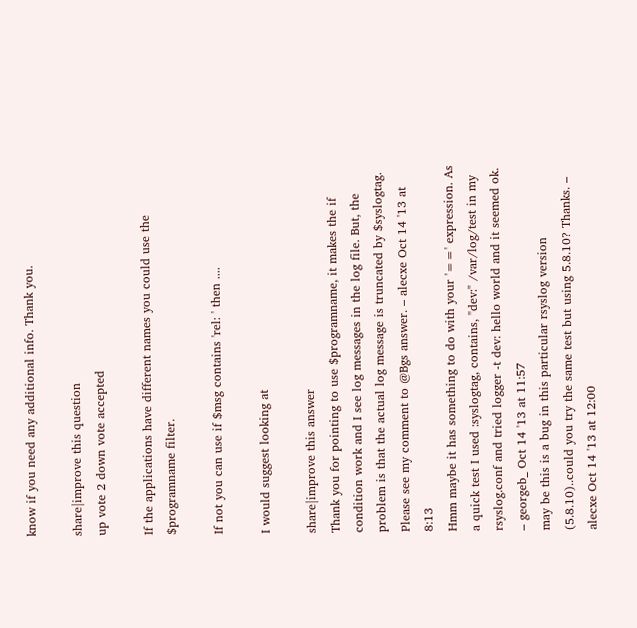know if you need any additional info. Thank you.

share|improve this question
up vote 2 down vote accepted

If the applications have different names you could use the $programname filter.

If not you can use if $msg contains 'rel: ' then ....

I would suggest looking at

share|improve this answer
Thank you for pointing to use $programname, it makes the if condition work and I see log messages in the log file. But, the problem is that the actual log message is truncated by $syslogtag. Please see my comment to @Bgs answer. – alecxe Oct 14 '13 at 8:13
Hmm maybe it has something to do with your '==' expression. As a quick test I used :syslogtag, contains, "dev:" /var/log/test in my rsyslog.conf and tried logger -t dev: hello world and it seemed ok. – georgeb_ Oct 14 '13 at 11:57
may be this is a bug in this particular rsyslog version (5.8.10)..could you try the same test but using 5.8.10? Thanks. – alecxe Oct 14 '13 at 12:00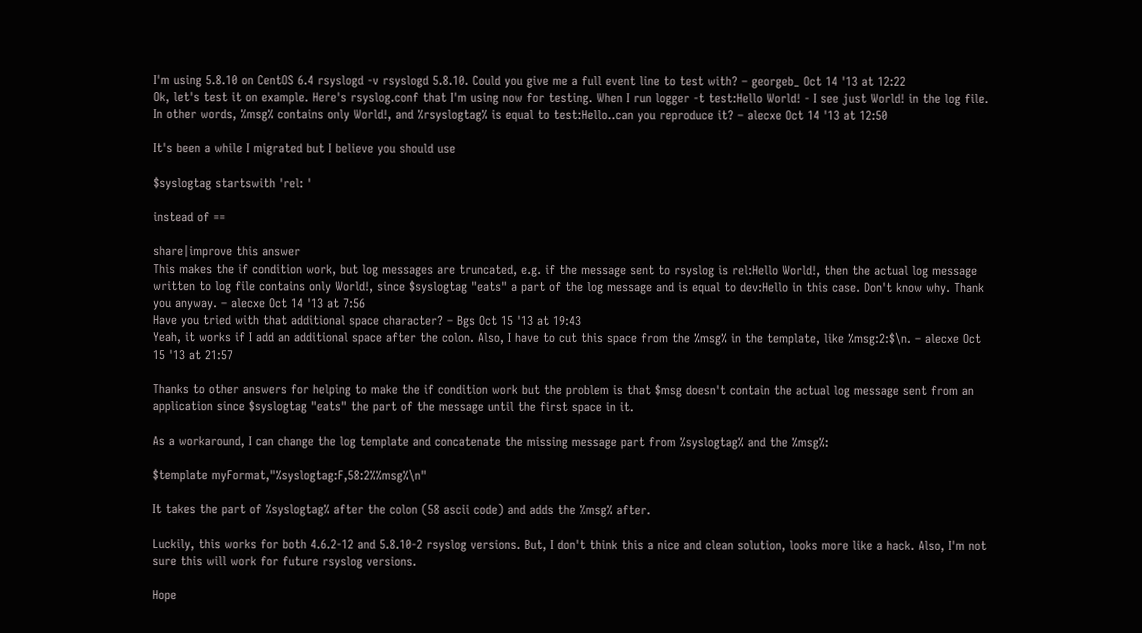I'm using 5.8.10 on CentOS 6.4 rsyslogd -v rsyslogd 5.8.10. Could you give me a full event line to test with? – georgeb_ Oct 14 '13 at 12:22
Ok, let's test it on example. Here's rsyslog.conf that I'm using now for testing. When I run logger -t test:Hello World! - I see just World! in the log file. In other words, %msg% contains only World!, and %rsyslogtag% is equal to test:Hello..can you reproduce it? – alecxe Oct 14 '13 at 12:50

It's been a while I migrated but I believe you should use

$syslogtag startswith 'rel: '

instead of ==

share|improve this answer
This makes the if condition work, but log messages are truncated, e.g. if the message sent to rsyslog is rel:Hello World!, then the actual log message written to log file contains only World!, since $syslogtag "eats" a part of the log message and is equal to dev:Hello in this case. Don't know why. Thank you anyway. – alecxe Oct 14 '13 at 7:56
Have you tried with that additional space character? – Bgs Oct 15 '13 at 19:43
Yeah, it works if I add an additional space after the colon. Also, I have to cut this space from the %msg% in the template, like %msg:2:$\n. – alecxe Oct 15 '13 at 21:57

Thanks to other answers for helping to make the if condition work but the problem is that $msg doesn't contain the actual log message sent from an application since $syslogtag "eats" the part of the message until the first space in it.

As a workaround, I can change the log template and concatenate the missing message part from %syslogtag% and the %msg%:

$template myFormat,"%syslogtag:F,58:2%%msg%\n"

It takes the part of %syslogtag% after the colon (58 ascii code) and adds the %msg% after.

Luckily, this works for both 4.6.2-12 and 5.8.10-2 rsyslog versions. But, I don't think this a nice and clean solution, looks more like a hack. Also, I'm not sure this will work for future rsyslog versions.

Hope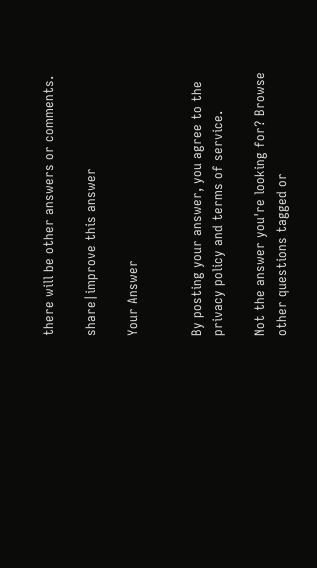there will be other answers or comments.

share|improve this answer

Your Answer


By posting your answer, you agree to the privacy policy and terms of service.

Not the answer you're looking for? Browse other questions tagged or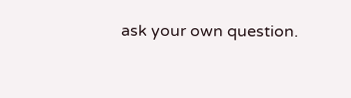ask your own question.